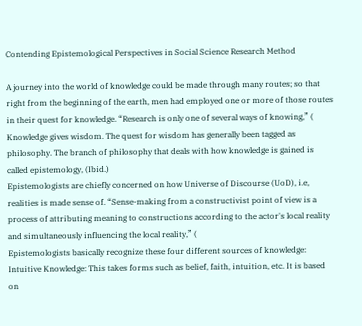Contending Epistemological Perspectives in Social Science Research Method

A journey into the world of knowledge could be made through many routes; so that right from the beginning of the earth, men had employed one or more of those routes in their quest for knowledge. “Research is only one of several ways of knowing,” ( Knowledge gives wisdom. The quest for wisdom has generally been tagged as philosophy. The branch of philosophy that deals with how knowledge is gained is called epistemology, (Ibid.)
Epistemologists are chiefly concerned on how Universe of Discourse (UoD), i.e, realities is made sense of. “Sense-making from a constructivist point of view is a process of attributing meaning to constructions according to the actor's local reality and simultaneously influencing the local reality,” (
Epistemologists basically recognize these four different sources of knowledge:
Intuitive Knowledge: This takes forms such as belief, faith, intuition, etc. It is based on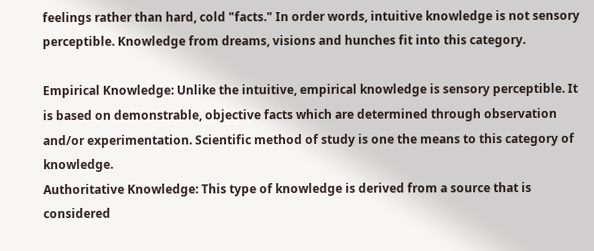feelings rather than hard, cold "facts." In order words, intuitive knowledge is not sensory perceptible. Knowledge from dreams, visions and hunches fit into this category.

Empirical Knowledge: Unlike the intuitive, empirical knowledge is sensory perceptible. It is based on demonstrable, objective facts which are determined through observation and/or experimentation. Scientific method of study is one the means to this category of knowledge.
Authoritative Knowledge: This type of knowledge is derived from a source that is considered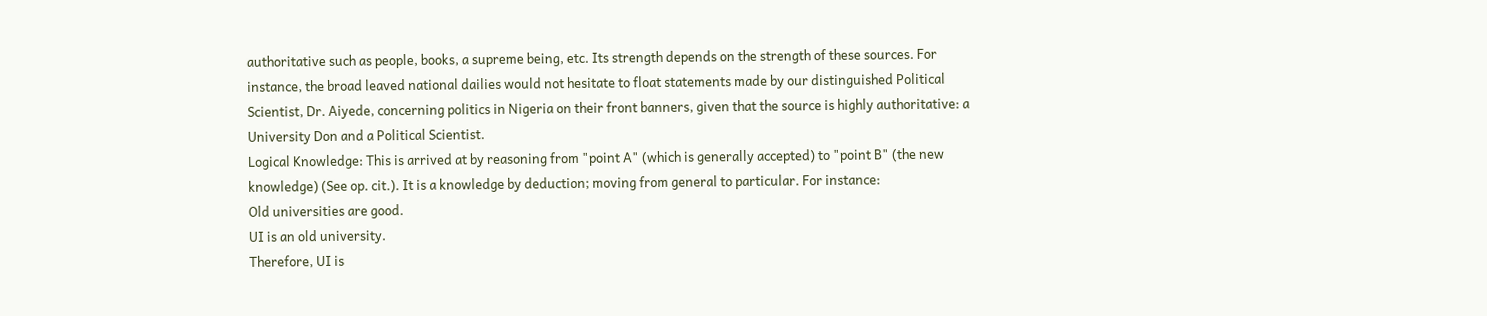authoritative such as people, books, a supreme being, etc. Its strength depends on the strength of these sources. For instance, the broad leaved national dailies would not hesitate to float statements made by our distinguished Political Scientist, Dr. Aiyede, concerning politics in Nigeria on their front banners, given that the source is highly authoritative: a University Don and a Political Scientist.
Logical Knowledge: This is arrived at by reasoning from "point A" (which is generally accepted) to "point B" (the new knowledge) (See op. cit.). It is a knowledge by deduction; moving from general to particular. For instance:
Old universities are good.
UI is an old university.
Therefore, UI is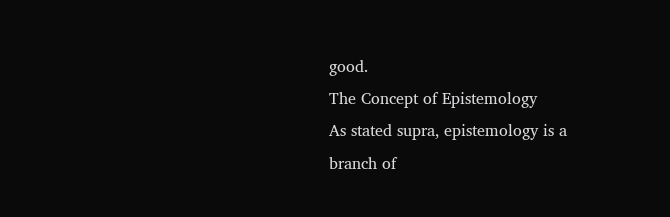good.
The Concept of Epistemology
As stated supra, epistemology is a branch of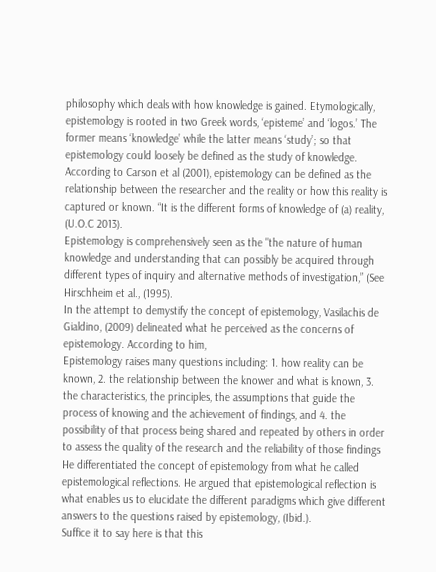philosophy which deals with how knowledge is gained. Etymologically, epistemology is rooted in two Greek words, ‘episteme’ and ‘logos.’ The former means ‘knowledge’ while the latter means ‘study’; so that epistemology could loosely be defined as the study of knowledge.
According to Carson et al (2001), epistemology can be defined as the relationship between the researcher and the reality or how this reality is captured or known. “It is the different forms of knowledge of (a) reality, (U.O.C 2013).
Epistemology is comprehensively seen as the "the nature of human knowledge and understanding that can possibly be acquired through different types of inquiry and alternative methods of investigation,” (See Hirschheim et al., (1995).
In the attempt to demystify the concept of epistemology, Vasilachis de Gialdino, (2009) delineated what he perceived as the concerns of epistemology. According to him,
Epistemology raises many questions including: 1. how reality can be known, 2. the relationship between the knower and what is known, 3. the characteristics, the principles, the assumptions that guide the process of knowing and the achievement of findings, and 4. the possibility of that process being shared and repeated by others in order to assess the quality of the research and the reliability of those findings
He differentiated the concept of epistemology from what he called epistemological reflections. He argued that epistemological reflection is what enables us to elucidate the different paradigms which give different answers to the questions raised by epistemology, (Ibid.).
Suffice it to say here is that this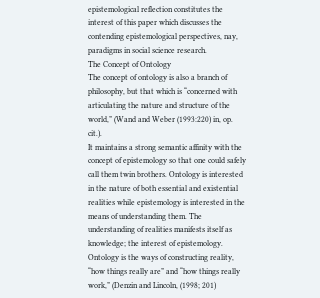epistemological reflection constitutes the interest of this paper which discusses the contending epistemological perspectives, nay, paradigms in social science research.
The Concept of Ontology
The concept of ontology is also a branch of philosophy, but that which is “concerned with articulating the nature and structure of the world,” (Wand and Weber (1993:220) in, op. cit.).
It maintains a strong semantic affinity with the concept of epistemology so that one could safely call them twin brothers. Ontology is interested in the nature of both essential and existential realities while epistemology is interested in the means of understanding them. The understanding of realities manifests itself as knowledge; the interest of epistemology.
Ontology is the ways of constructing reality, “how things really are” and “how things really work,” (Denzin and Lincoln, (1998; 201)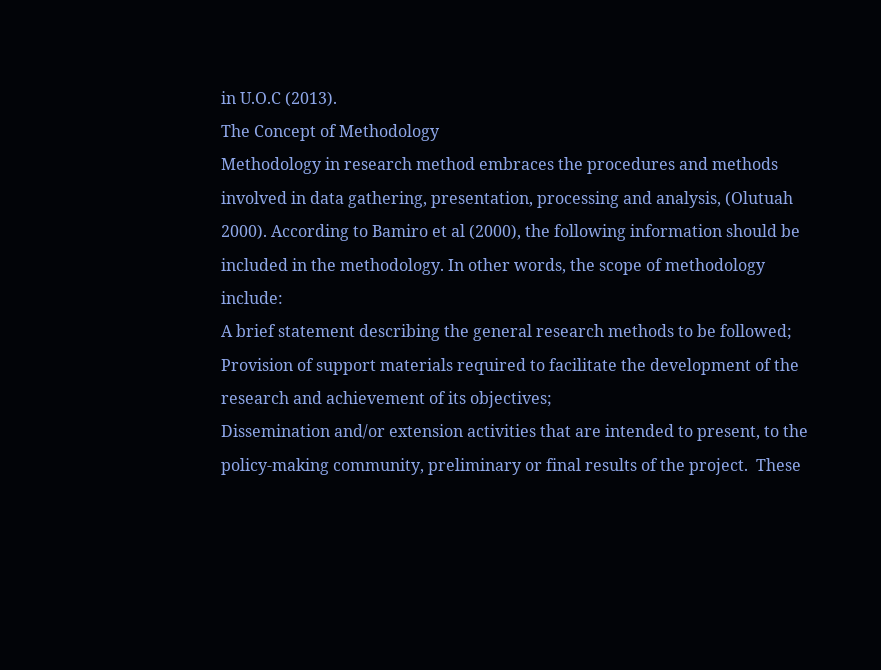in U.O.C (2013).
The Concept of Methodology
Methodology in research method embraces the procedures and methods involved in data gathering, presentation, processing and analysis, (Olutuah 2000). According to Bamiro et al (2000), the following information should be included in the methodology. In other words, the scope of methodology include:
A brief statement describing the general research methods to be followed;
Provision of support materials required to facilitate the development of the research and achievement of its objectives;
Dissemination and/or extension activities that are intended to present, to the policy-making community, preliminary or final results of the project.  These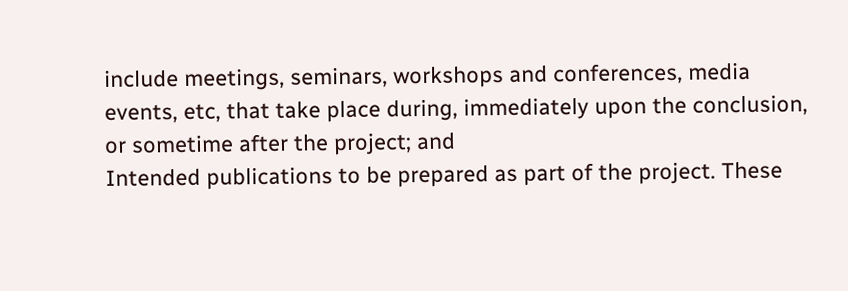include meetings, seminars, workshops and conferences, media events, etc, that take place during, immediately upon the conclusion, or sometime after the project; and
Intended publications to be prepared as part of the project. These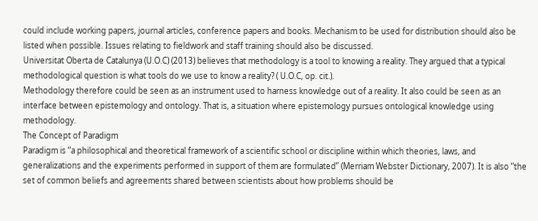could include working papers, journal articles, conference papers and books. Mechanism to be used for distribution should also be listed when possible. Issues relating to fieldwork and staff training should also be discussed.
Universitat Oberta de Catalunya (U.O.C) (2013) believes that methodology is a tool to knowing a reality. They argued that a typical methodological question is what tools do we use to know a reality? ( U.O.C, op. cit.).
Methodology therefore could be seen as an instrument used to harness knowledge out of a reality. It also could be seen as an interface between epistemology and ontology. That is, a situation where epistemology pursues ontological knowledge using methodology.
The Concept of Paradigm
Paradigm is “a philosophical and theoretical framework of a scientific school or discipline within which theories, laws, and generalizations and the experiments performed in support of them are formulated” (Merriam Webster Dictionary, 2007). It is also “the set of common beliefs and agreements shared between scientists about how problems should be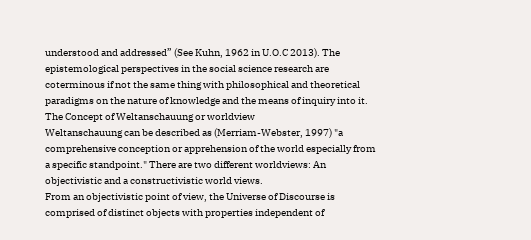understood and addressed” (See Kuhn, 1962 in U.O.C 2013). The epistemological perspectives in the social science research are coterminous if not the same thing with philosophical and theoretical paradigms on the nature of knowledge and the means of inquiry into it.
The Concept of Weltanschauung or worldview
Weltanschauung can be described as (Merriam-Webster, 1997) "a comprehensive conception or apprehension of the world especially from a specific standpoint." There are two different worldviews: An objectivistic and a constructivistic world views.
From an objectivistic point of view, the Universe of Discourse is comprised of distinct objects with properties independent of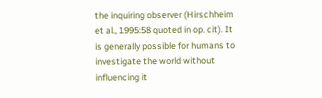the inquiring observer (Hirschheim et al., 1995:58 quoted in op. cit). It is generally possible for humans to investigate the world without influencing it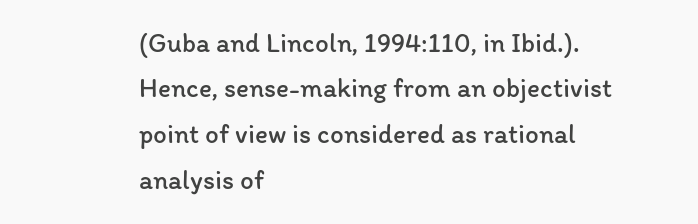(Guba and Lincoln, 1994:110, in Ibid.). Hence, sense-making from an objectivist point of view is considered as rational analysis of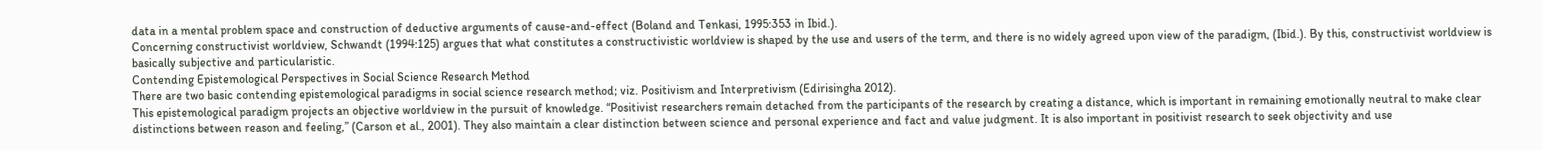data in a mental problem space and construction of deductive arguments of cause-and-effect (Boland and Tenkasi, 1995:353 in Ibid.).
Concerning constructivist worldview, Schwandt (1994:125) argues that what constitutes a constructivistic worldview is shaped by the use and users of the term, and there is no widely agreed upon view of the paradigm, (Ibid.). By this, constructivist worldview is basically subjective and particularistic.
Contending Epistemological Perspectives in Social Science Research Method
There are two basic contending epistemological paradigms in social science research method; viz. Positivism and Interpretivism (Edirisingha 2012).
This epistemological paradigm projects an objective worldview in the pursuit of knowledge. “Positivist researchers remain detached from the participants of the research by creating a distance, which is important in remaining emotionally neutral to make clear distinctions between reason and feeling,” (Carson et al., 2001). They also maintain a clear distinction between science and personal experience and fact and value judgment. It is also important in positivist research to seek objectivity and use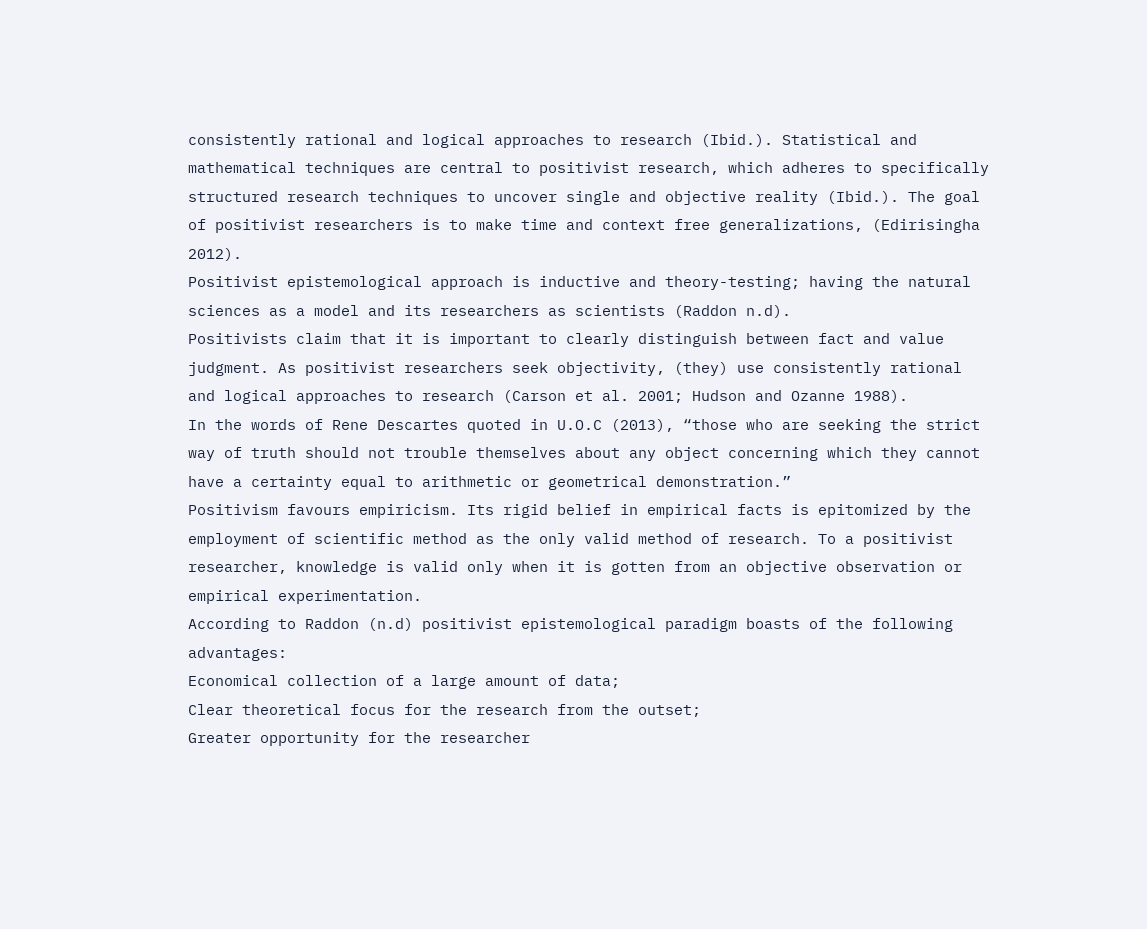consistently rational and logical approaches to research (Ibid.). Statistical and mathematical techniques are central to positivist research, which adheres to specifically structured research techniques to uncover single and objective reality (Ibid.). The goal of positivist researchers is to make time and context free generalizations, (Edirisingha 2012).
Positivist epistemological approach is inductive and theory-testing; having the natural sciences as a model and its researchers as scientists (Raddon n.d).
Positivists claim that it is important to clearly distinguish between fact and value judgment. As positivist researchers seek objectivity, (they) use consistently rational and logical approaches to research (Carson et al. 2001; Hudson and Ozanne 1988).
In the words of Rene Descartes quoted in U.O.C (2013), “those who are seeking the strict way of truth should not trouble themselves about any object concerning which they cannot have a certainty equal to arithmetic or geometrical demonstration.”
Positivism favours empiricism. Its rigid belief in empirical facts is epitomized by the employment of scientific method as the only valid method of research. To a positivist researcher, knowledge is valid only when it is gotten from an objective observation or empirical experimentation.
According to Raddon (n.d) positivist epistemological paradigm boasts of the following advantages:
Economical collection of a large amount of data;
Clear theoretical focus for the research from the outset;
Greater opportunity for the researcher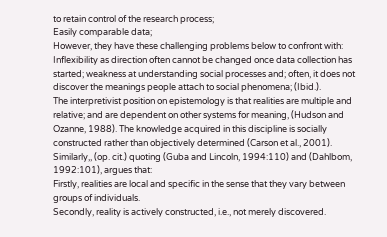to retain control of the research process;
Easily comparable data;
However, they have these challenging problems below to confront with:
Inflexibility as direction often cannot be changed once data collection has started; weakness at understanding social processes and; often, it does not discover the meanings people attach to social phenomena; (Ibid.).
The interpretivist position on epistemology is that realities are multiple and relative; and are dependent on other systems for meaning, (Hudson and Ozanne, 1988). The knowledge acquired in this discipline is socially constructed rather than objectively determined (Carson et al., 2001).
Similarly,, (op. cit.) quoting (Guba and Lincoln, 1994:110) and (Dahlbom, 1992:101), argues that:
Firstly, realities are local and specific in the sense that they vary between groups of individuals.
Secondly, reality is actively constructed, i.e., not merely discovered.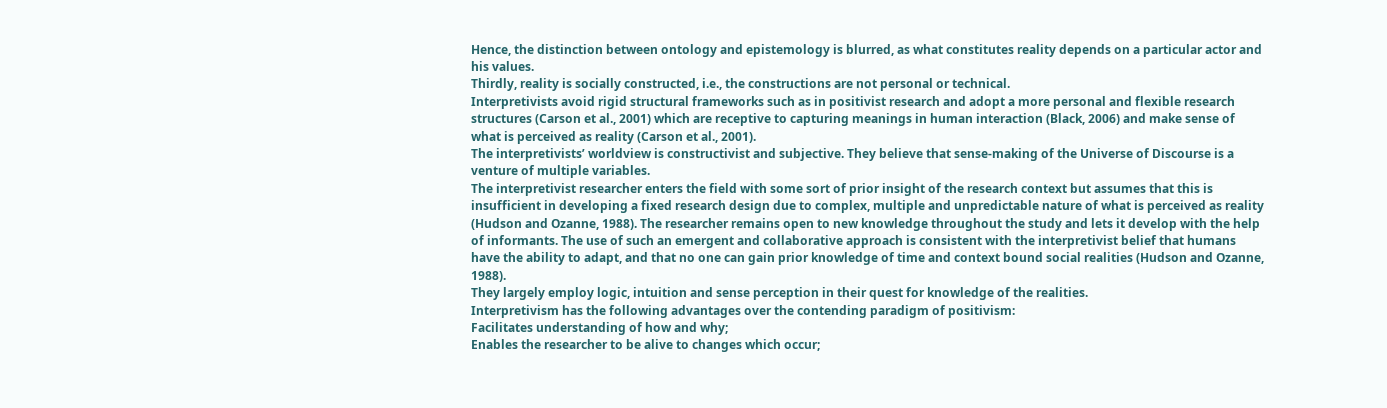Hence, the distinction between ontology and epistemology is blurred, as what constitutes reality depends on a particular actor and his values.
Thirdly, reality is socially constructed, i.e., the constructions are not personal or technical.
Interpretivists avoid rigid structural frameworks such as in positivist research and adopt a more personal and flexible research structures (Carson et al., 2001) which are receptive to capturing meanings in human interaction (Black, 2006) and make sense of what is perceived as reality (Carson et al., 2001).
The interpretivists’ worldview is constructivist and subjective. They believe that sense-making of the Universe of Discourse is a venture of multiple variables.
The interpretivist researcher enters the field with some sort of prior insight of the research context but assumes that this is insufficient in developing a fixed research design due to complex, multiple and unpredictable nature of what is perceived as reality (Hudson and Ozanne, 1988). The researcher remains open to new knowledge throughout the study and lets it develop with the help of informants. The use of such an emergent and collaborative approach is consistent with the interpretivist belief that humans have the ability to adapt, and that no one can gain prior knowledge of time and context bound social realities (Hudson and Ozanne, 1988).
They largely employ logic, intuition and sense perception in their quest for knowledge of the realities.
Interpretivism has the following advantages over the contending paradigm of positivism:
Facilitates understanding of how and why;
Enables the researcher to be alive to changes which occur;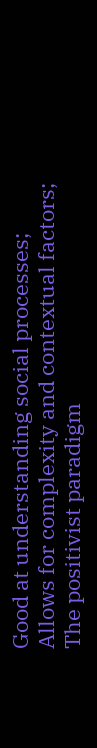Good at understanding social processes;
Allows for complexity and contextual factors;
The positivist paradigm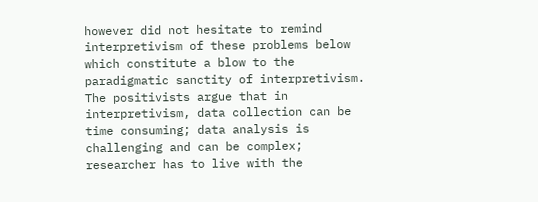however did not hesitate to remind interpretivism of these problems below which constitute a blow to the paradigmatic sanctity of interpretivism. The positivists argue that in interpretivism, data collection can be time consuming; data analysis is challenging and can be complex; researcher has to live with the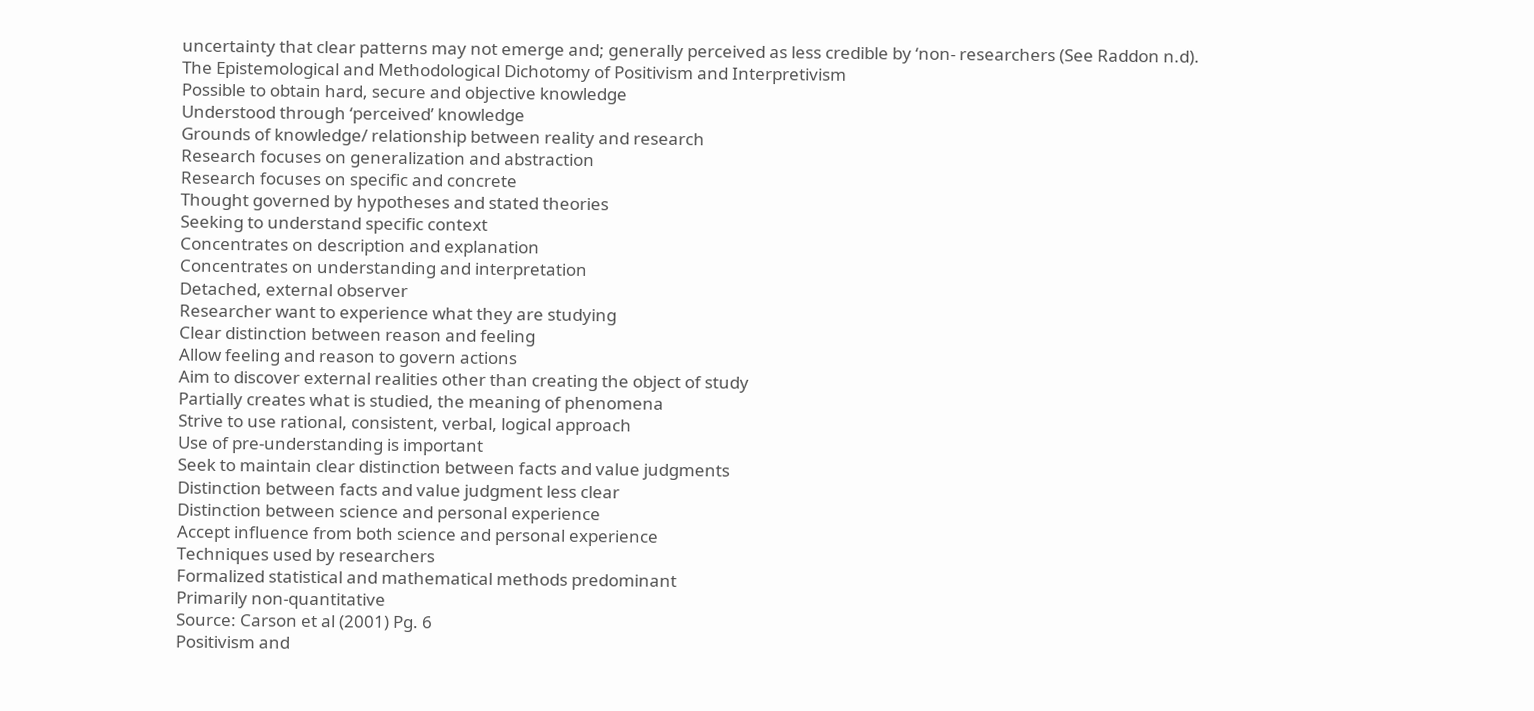uncertainty that clear patterns may not emerge and; generally perceived as less credible by ‘non- researchers (See Raddon n.d).
The Epistemological and Methodological Dichotomy of Positivism and Interpretivism
Possible to obtain hard, secure and objective knowledge
Understood through ‘perceived’ knowledge
Grounds of knowledge/ relationship between reality and research
Research focuses on generalization and abstraction
Research focuses on specific and concrete
Thought governed by hypotheses and stated theories
Seeking to understand specific context
Concentrates on description and explanation
Concentrates on understanding and interpretation
Detached, external observer
Researcher want to experience what they are studying
Clear distinction between reason and feeling
Allow feeling and reason to govern actions
Aim to discover external realities other than creating the object of study
Partially creates what is studied, the meaning of phenomena
Strive to use rational, consistent, verbal, logical approach
Use of pre-understanding is important
Seek to maintain clear distinction between facts and value judgments
Distinction between facts and value judgment less clear
Distinction between science and personal experience
Accept influence from both science and personal experience
Techniques used by researchers
Formalized statistical and mathematical methods predominant
Primarily non-quantitative
Source: Carson et al (2001) Pg. 6
Positivism and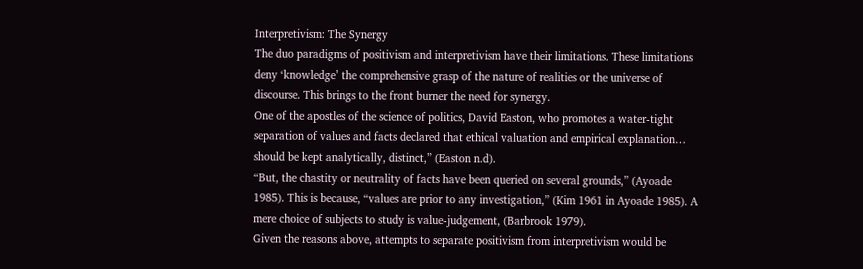Interpretivism: The Synergy
The duo paradigms of positivism and interpretivism have their limitations. These limitations deny ‘knowledge’ the comprehensive grasp of the nature of realities or the universe of discourse. This brings to the front burner the need for synergy.
One of the apostles of the science of politics, David Easton, who promotes a water-tight separation of values and facts declared that ethical valuation and empirical explanation… should be kept analytically, distinct,” (Easton n.d).
“But, the chastity or neutrality of facts have been queried on several grounds,” (Ayoade 1985). This is because, “values are prior to any investigation,” (Kim 1961 in Ayoade 1985). A mere choice of subjects to study is value-judgement, (Barbrook 1979).
Given the reasons above, attempts to separate positivism from interpretivism would be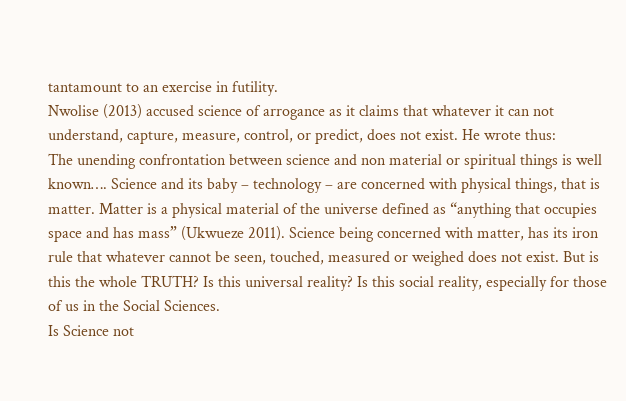tantamount to an exercise in futility.
Nwolise (2013) accused science of arrogance as it claims that whatever it can not understand, capture, measure, control, or predict, does not exist. He wrote thus:
The unending confrontation between science and non material or spiritual things is well known…. Science and its baby – technology – are concerned with physical things, that is matter. Matter is a physical material of the universe defined as “anything that occupies space and has mass” (Ukwueze 2011). Science being concerned with matter, has its iron rule that whatever cannot be seen, touched, measured or weighed does not exist. But is this the whole TRUTH? Is this universal reality? Is this social reality, especially for those of us in the Social Sciences.
Is Science not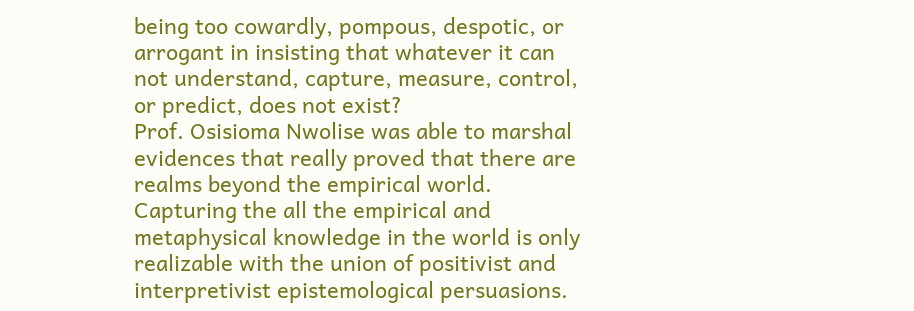being too cowardly, pompous, despotic, or arrogant in insisting that whatever it can  not understand, capture, measure, control, or predict, does not exist?
Prof. Osisioma Nwolise was able to marshal evidences that really proved that there are realms beyond the empirical world. Capturing the all the empirical and metaphysical knowledge in the world is only realizable with the union of positivist and interpretivist epistemological persuasions.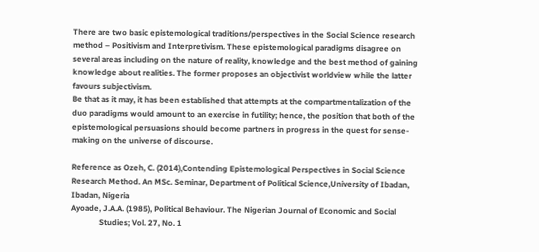There are two basic epistemological traditions/perspectives in the Social Science research method – Positivism and Interpretivism. These epistemological paradigms disagree on several areas including on the nature of reality, knowledge and the best method of gaining knowledge about realities. The former proposes an objectivist worldview while the latter favours subjectivism.
Be that as it may, it has been established that attempts at the compartmentalization of the duo paradigms would amount to an exercise in futility; hence, the position that both of the epistemological persuasions should become partners in progress in the quest for sense-making on the universe of discourse.

Reference as Ozeh, C. (2014),Contending Epistemological Perspectives in Social Science Research Method. An MSc. Seminar, Department of Political Science,University of Ibadan, Ibadan, Nigeria
Ayoade, J.A.A. (1985), Political Behaviour. The Nigerian Journal of Economic and Social
              Studies; Vol. 27, No. 1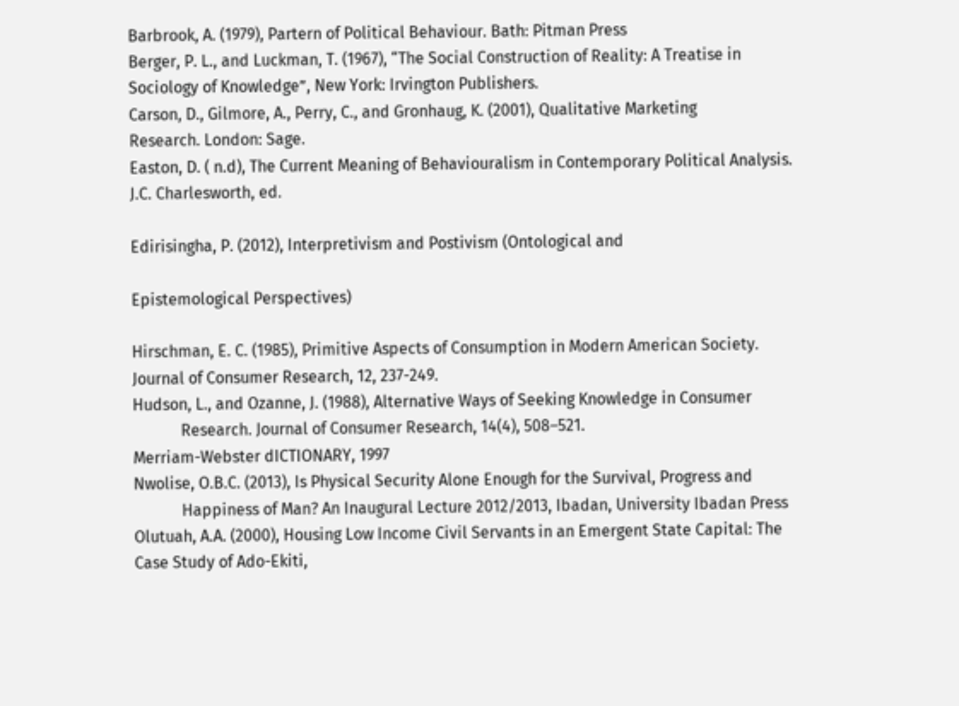Barbrook, A. (1979), Partern of Political Behaviour. Bath: Pitman Press
Berger, P. L., and Luckman, T. (1967), “The Social Construction of Reality: A Treatise in
Sociology of Knowledge”, New York: Irvington Publishers.
Carson, D., Gilmore, A., Perry, C., and Gronhaug, K. (2001), Qualitative Marketing
Research. London: Sage.
Easton, D. ( n.d), The Current Meaning of Behaviouralism in Contemporary Political Analysis.
J.C. Charlesworth, ed.

Edirisingha, P. (2012), Interpretivism and Postivism (Ontological and

Epistemological Perspectives)

Hirschman, E. C. (1985), Primitive Aspects of Consumption in Modern American Society.
Journal of Consumer Research, 12, 237-249.
Hudson, L., and Ozanne, J. (1988), Alternative Ways of Seeking Knowledge in Consumer
            Research. Journal of Consumer Research, 14(4), 508–521.
Merriam-Webster dICTIONARY, 1997
Nwolise, O.B.C. (2013), Is Physical Security Alone Enough for the Survival, Progress and
            Happiness of Man? An Inaugural Lecture 2012/2013, Ibadan, University Ibadan Press
Olutuah, A.A. (2000), Housing Low Income Civil Servants in an Emergent State Capital: The
Case Study of Ado-Ekiti,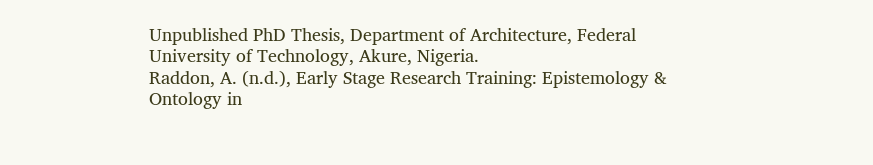Unpublished PhD Thesis, Department of Architecture, Federal University of Technology, Akure, Nigeria.
Raddon, A. (n.d.), Early Stage Research Training: Epistemology & Ontology in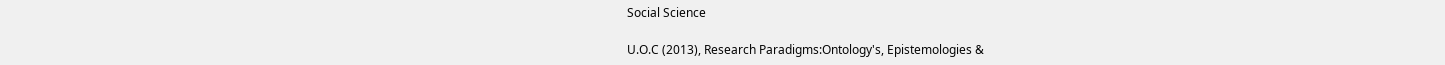Social Science

U.O.C (2013), Research Paradigms:Ontology's, Epistemologies &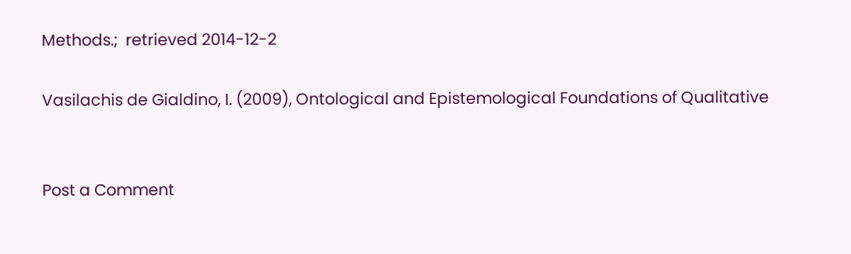Methods.;  retrieved 2014-12-2

Vasilachis de Gialdino, I. (2009), Ontological and Epistemological Foundations of Qualitative


Post a Comment